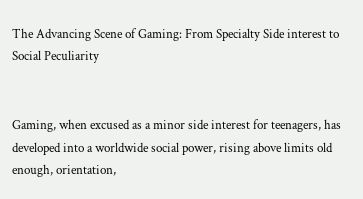The Advancing Scene of Gaming: From Specialty Side interest to Social Peculiarity


Gaming, when excused as a minor side interest for teenagers, has developed into a worldwide social power, rising above limits old enough, orientation,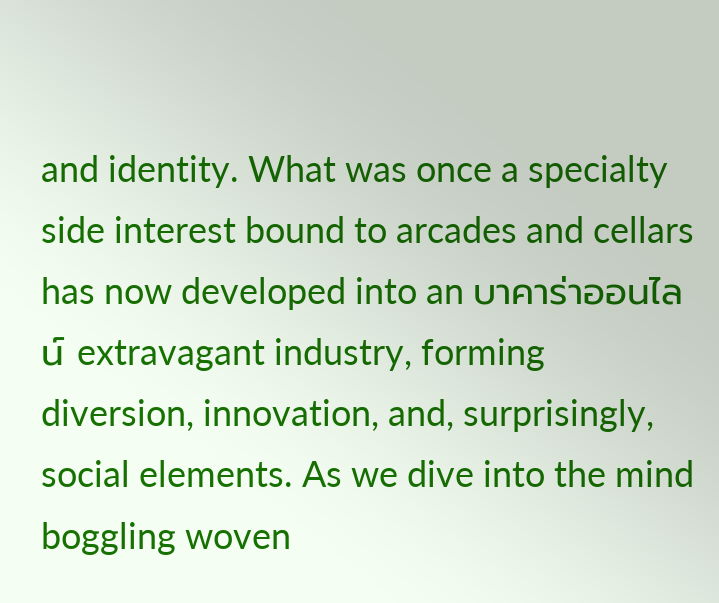and identity. What was once a specialty side interest bound to arcades and cellars has now developed into an บาคาร่าออนไลน์ extravagant industry, forming diversion, innovation, and, surprisingly, social elements. As we dive into the mind boggling woven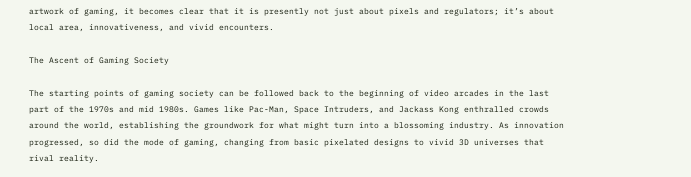artwork of gaming, it becomes clear that it is presently not just about pixels and regulators; it’s about local area, innovativeness, and vivid encounters.

The Ascent of Gaming Society

The starting points of gaming society can be followed back to the beginning of video arcades in the last part of the 1970s and mid 1980s. Games like Pac-Man, Space Intruders, and Jackass Kong enthralled crowds around the world, establishing the groundwork for what might turn into a blossoming industry. As innovation progressed, so did the mode of gaming, changing from basic pixelated designs to vivid 3D universes that rival reality.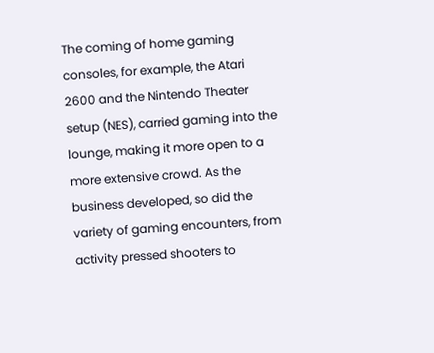The coming of home gaming consoles, for example, the Atari 2600 and the Nintendo Theater setup (NES), carried gaming into the lounge, making it more open to a more extensive crowd. As the business developed, so did the variety of gaming encounters, from activity pressed shooters to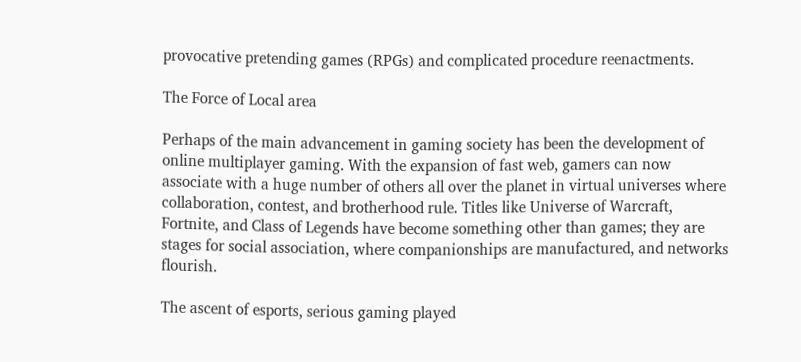provocative pretending games (RPGs) and complicated procedure reenactments.

The Force of Local area

Perhaps of the main advancement in gaming society has been the development of online multiplayer gaming. With the expansion of fast web, gamers can now associate with a huge number of others all over the planet in virtual universes where collaboration, contest, and brotherhood rule. Titles like Universe of Warcraft, Fortnite, and Class of Legends have become something other than games; they are stages for social association, where companionships are manufactured, and networks flourish.

The ascent of esports, serious gaming played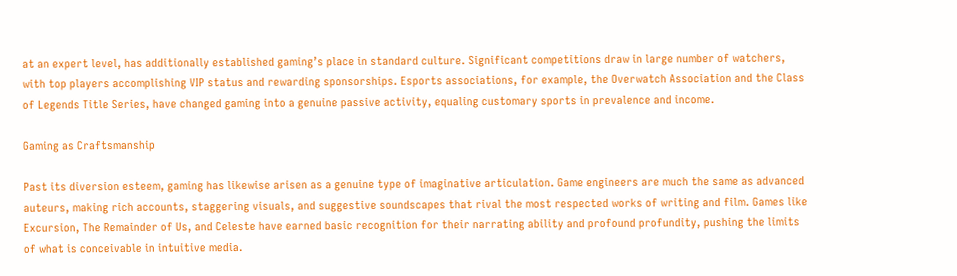at an expert level, has additionally established gaming’s place in standard culture. Significant competitions draw in large number of watchers, with top players accomplishing VIP status and rewarding sponsorships. Esports associations, for example, the Overwatch Association and the Class of Legends Title Series, have changed gaming into a genuine passive activity, equaling customary sports in prevalence and income.

Gaming as Craftsmanship

Past its diversion esteem, gaming has likewise arisen as a genuine type of imaginative articulation. Game engineers are much the same as advanced auteurs, making rich accounts, staggering visuals, and suggestive soundscapes that rival the most respected works of writing and film. Games like Excursion, The Remainder of Us, and Celeste have earned basic recognition for their narrating ability and profound profundity, pushing the limits of what is conceivable in intuitive media.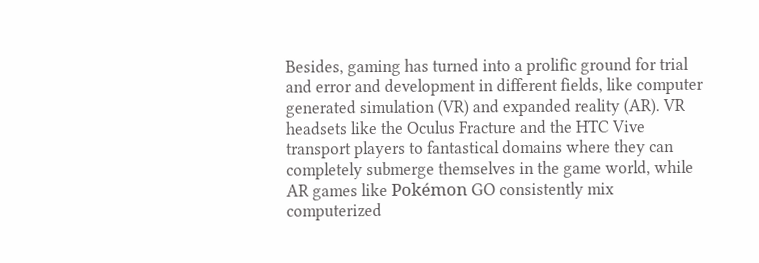Besides, gaming has turned into a prolific ground for trial and error and development in different fields, like computer generated simulation (VR) and expanded reality (AR). VR headsets like the Oculus Fracture and the HTC Vive transport players to fantastical domains where they can completely submerge themselves in the game world, while AR games like Pokémon GO consistently mix computerized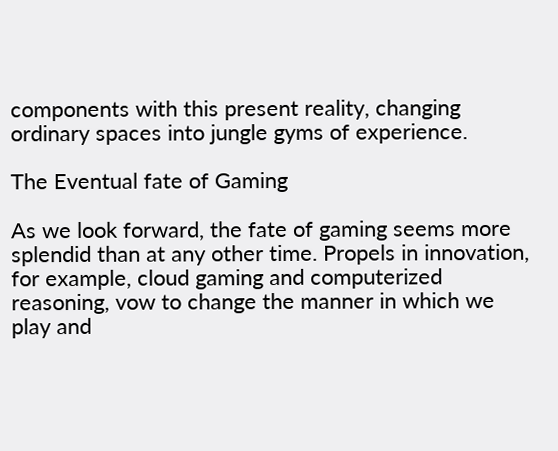components with this present reality, changing ordinary spaces into jungle gyms of experience.

The Eventual fate of Gaming

As we look forward, the fate of gaming seems more splendid than at any other time. Propels in innovation, for example, cloud gaming and computerized reasoning, vow to change the manner in which we play and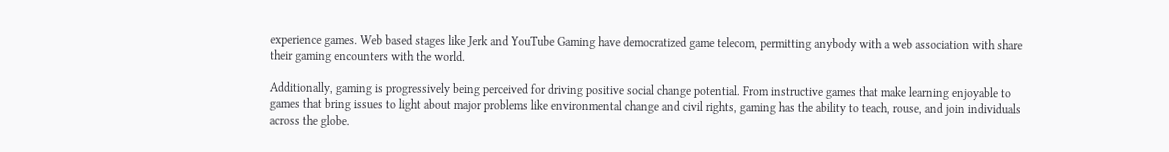experience games. Web based stages like Jerk and YouTube Gaming have democratized game telecom, permitting anybody with a web association with share their gaming encounters with the world.

Additionally, gaming is progressively being perceived for driving positive social change potential. From instructive games that make learning enjoyable to games that bring issues to light about major problems like environmental change and civil rights, gaming has the ability to teach, rouse, and join individuals across the globe.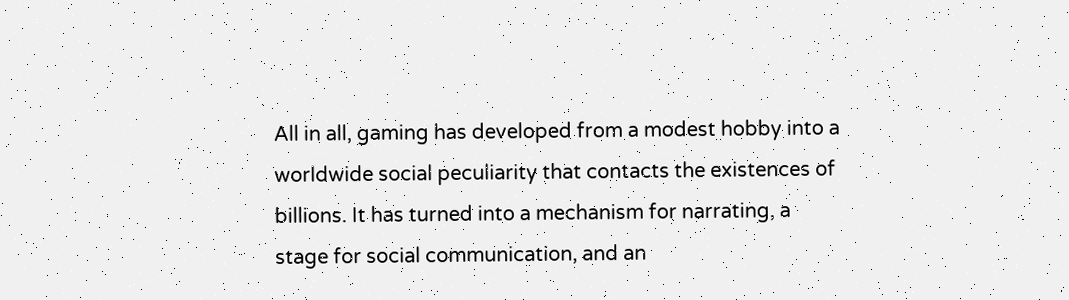All in all, gaming has developed from a modest hobby into a worldwide social peculiarity that contacts the existences of billions. It has turned into a mechanism for narrating, a stage for social communication, and an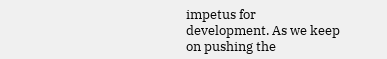impetus for development. As we keep on pushing the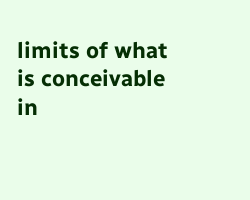limits of what is conceivable in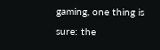gaming, one thing is sure: the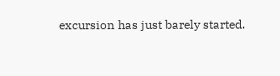excursion has just barely started.